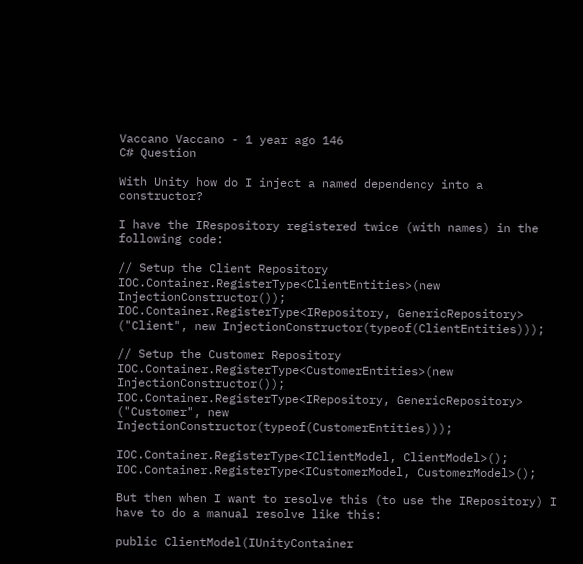Vaccano Vaccano - 1 year ago 146
C# Question

With Unity how do I inject a named dependency into a constructor?

I have the IRespository registered twice (with names) in the following code:

// Setup the Client Repository
IOC.Container.RegisterType<ClientEntities>(new InjectionConstructor());
IOC.Container.RegisterType<IRepository, GenericRepository>
("Client", new InjectionConstructor(typeof(ClientEntities)));

// Setup the Customer Repository
IOC.Container.RegisterType<CustomerEntities>(new InjectionConstructor());
IOC.Container.RegisterType<IRepository, GenericRepository>
("Customer", new InjectionConstructor(typeof(CustomerEntities)));

IOC.Container.RegisterType<IClientModel, ClientModel>();
IOC.Container.RegisterType<ICustomerModel, CustomerModel>();

But then when I want to resolve this (to use the IRepository) I have to do a manual resolve like this:

public ClientModel(IUnityContainer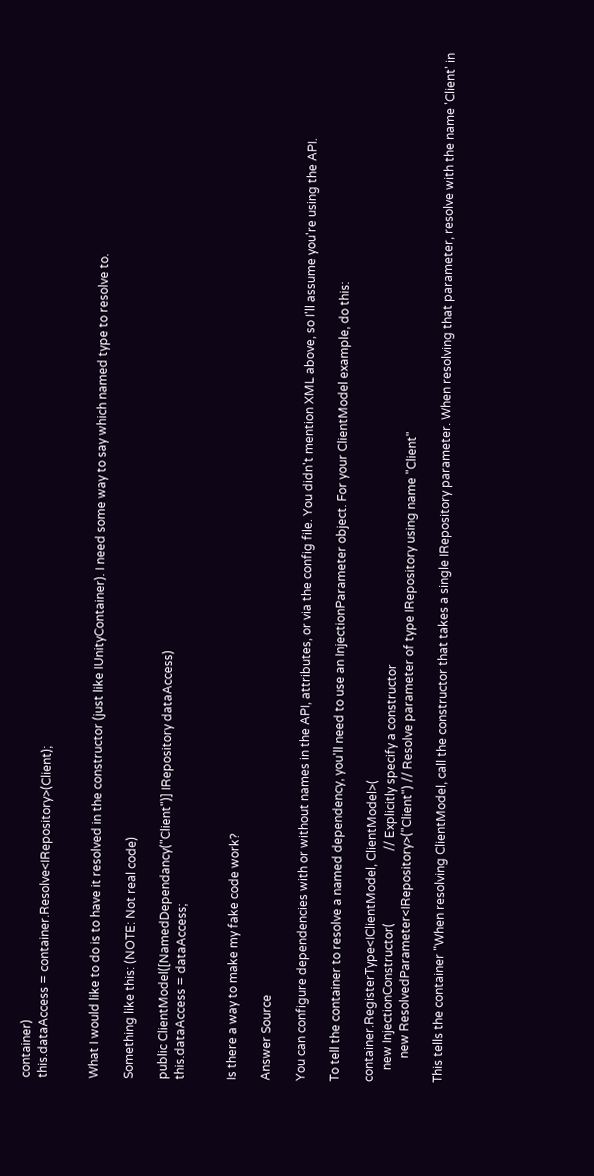container)
this.dataAccess = container.Resolve<IRepository>(Client);


What I would like to do is to have it resolved in the constructor (just like IUnityContainer). I need some way to say which named type to resolve to.

Something like this: (NOTE: Not real code)

public ClientModel([NamedDependancy("Client")] IRepository dataAccess)
this.dataAccess = dataAccess;


Is there a way to make my fake code work?

Answer Source

You can configure dependencies with or without names in the API, attributes, or via the config file. You didn't mention XML above, so I'll assume you're using the API.

To tell the container to resolve a named dependency, you'll need to use an InjectionParameter object. For your ClientModel example, do this:

container.RegisterType<IClientModel, ClientModel>(
    new InjectionConstructor(                        // Explicitly specify a constructor
        new ResolvedParameter<IRepository>("Client") // Resolve parameter of type IRepository using name "Client"

This tells the container "When resolving ClientModel, call the constructor that takes a single IRepository parameter. When resolving that parameter, resolve with the name 'Client' in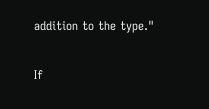addition to the type."

If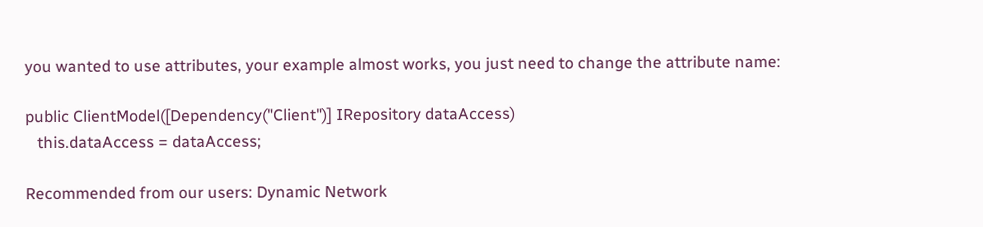you wanted to use attributes, your example almost works, you just need to change the attribute name:

public ClientModel([Dependency("Client")] IRepository dataAccess)
   this.dataAccess = dataAccess;

Recommended from our users: Dynamic Network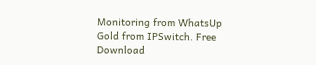Monitoring from WhatsUp Gold from IPSwitch. Free Download